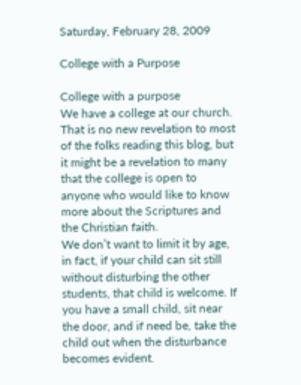Saturday, February 28, 2009

College with a Purpose

College with a purpose
We have a college at our church. That is no new revelation to most of the folks reading this blog, but it might be a revelation to many that the college is open to anyone who would like to know more about the Scriptures and the Christian faith.
We don’t want to limit it by age, in fact, if your child can sit still without disturbing the other students, that child is welcome. If you have a small child, sit near the door, and if need be, take the child out when the disturbance becomes evident.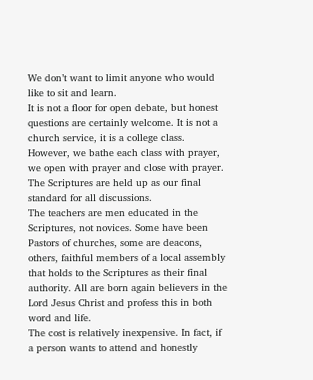We don’t want to limit anyone who would like to sit and learn.
It is not a floor for open debate, but honest questions are certainly welcome. It is not a church service, it is a college class. However, we bathe each class with prayer, we open with prayer and close with prayer. The Scriptures are held up as our final standard for all discussions.
The teachers are men educated in the Scriptures, not novices. Some have been Pastors of churches, some are deacons, others, faithful members of a local assembly that holds to the Scriptures as their final authority. All are born again believers in the Lord Jesus Christ and profess this in both word and life.
The cost is relatively inexpensive. In fact, if a person wants to attend and honestly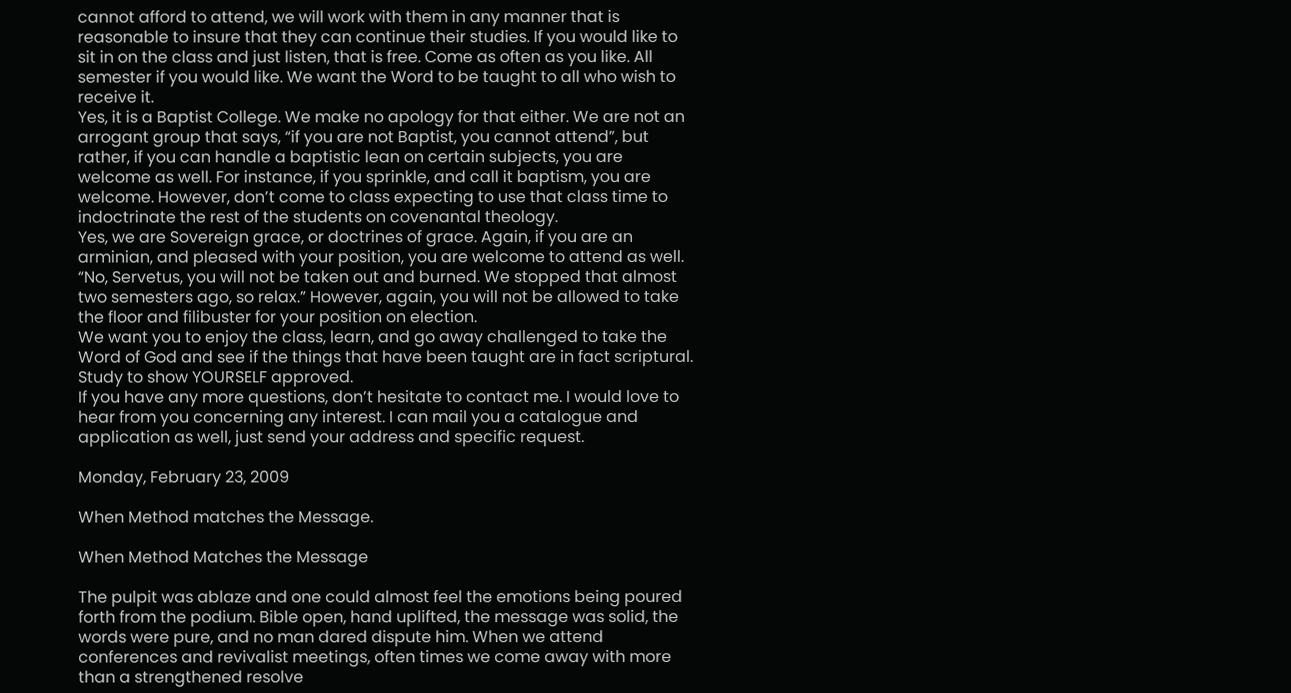cannot afford to attend, we will work with them in any manner that is reasonable to insure that they can continue their studies. If you would like to sit in on the class and just listen, that is free. Come as often as you like. All semester if you would like. We want the Word to be taught to all who wish to receive it.
Yes, it is a Baptist College. We make no apology for that either. We are not an arrogant group that says, “if you are not Baptist, you cannot attend”, but rather, if you can handle a baptistic lean on certain subjects, you are welcome as well. For instance, if you sprinkle, and call it baptism, you are welcome. However, don’t come to class expecting to use that class time to indoctrinate the rest of the students on covenantal theology.
Yes, we are Sovereign grace, or doctrines of grace. Again, if you are an arminian, and pleased with your position, you are welcome to attend as well. “No, Servetus, you will not be taken out and burned. We stopped that almost two semesters ago, so relax.” However, again, you will not be allowed to take the floor and filibuster for your position on election.
We want you to enjoy the class, learn, and go away challenged to take the Word of God and see if the things that have been taught are in fact scriptural. Study to show YOURSELF approved.
If you have any more questions, don’t hesitate to contact me. I would love to hear from you concerning any interest. I can mail you a catalogue and application as well, just send your address and specific request.

Monday, February 23, 2009

When Method matches the Message.

When Method Matches the Message

The pulpit was ablaze and one could almost feel the emotions being poured forth from the podium. Bible open, hand uplifted, the message was solid, the words were pure, and no man dared dispute him. When we attend conferences and revivalist meetings, often times we come away with more than a strengthened resolve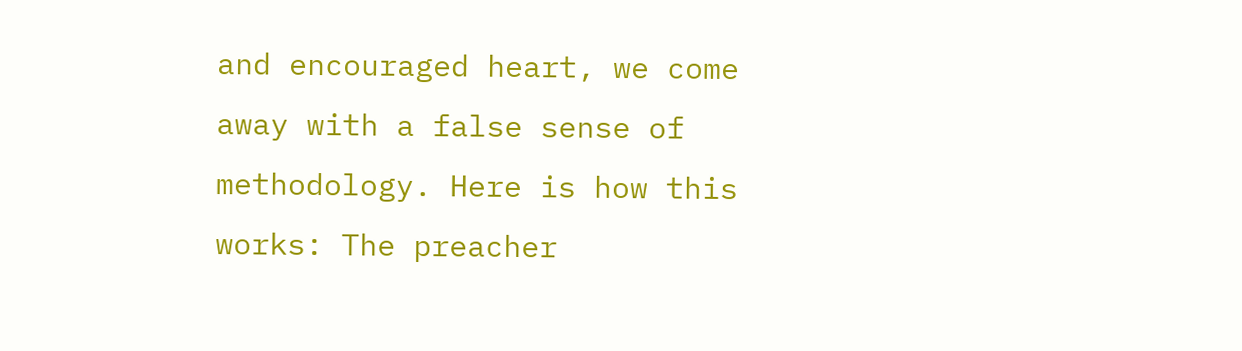and encouraged heart, we come away with a false sense of methodology. Here is how this works: The preacher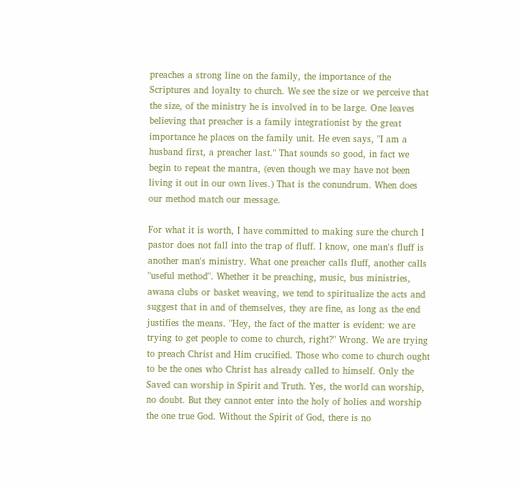preaches a strong line on the family, the importance of the Scriptures and loyalty to church. We see the size or we perceive that the size, of the ministry he is involved in to be large. One leaves believing that preacher is a family integrationist by the great importance he places on the family unit. He even says, "I am a husband first, a preacher last." That sounds so good, in fact we begin to repeat the mantra, (even though we may have not been living it out in our own lives.) That is the conundrum. When does our method match our message.

For what it is worth, I have committed to making sure the church I pastor does not fall into the trap of fluff. I know, one man's fluff is another man's ministry. What one preacher calls fluff, another calls "useful method". Whether it be preaching, music, bus ministries, awana clubs or basket weaving, we tend to spiritualize the acts and suggest that in and of themselves, they are fine, as long as the end justifies the means. "Hey, the fact of the matter is evident: we are trying to get people to come to church, right?" Wrong. We are trying to preach Christ and Him crucified. Those who come to church ought to be the ones who Christ has already called to himself. Only the Saved can worship in Spirit and Truth. Yes, the world can worship, no doubt. But they cannot enter into the holy of holies and worship the one true God. Without the Spirit of God, there is no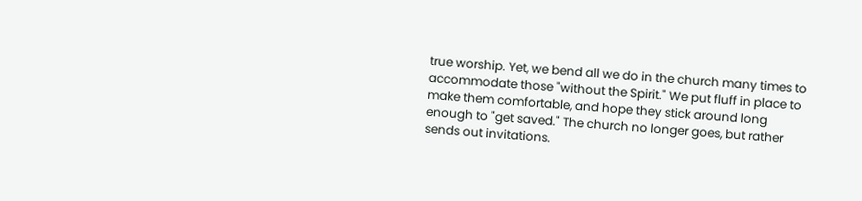true worship. Yet, we bend all we do in the church many times to accommodate those "without the Spirit." We put fluff in place to make them comfortable, and hope they stick around long enough to "get saved." The church no longer goes, but rather sends out invitations.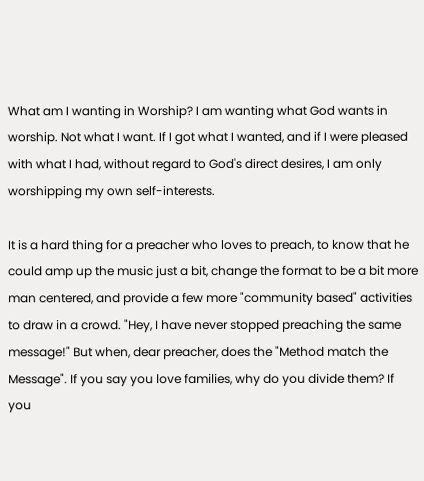What am I wanting in Worship? I am wanting what God wants in worship. Not what I want. If I got what I wanted, and if I were pleased with what I had, without regard to God's direct desires, I am only worshipping my own self-interests.

It is a hard thing for a preacher who loves to preach, to know that he could amp up the music just a bit, change the format to be a bit more man centered, and provide a few more "community based" activities to draw in a crowd. "Hey, I have never stopped preaching the same message!" But when, dear preacher, does the "Method match the Message". If you say you love families, why do you divide them? If you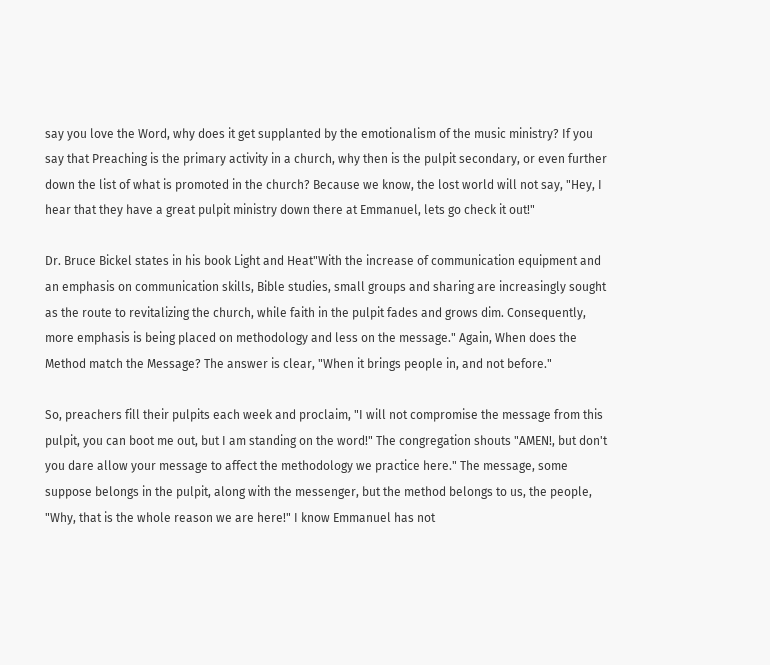say you love the Word, why does it get supplanted by the emotionalism of the music ministry? If you say that Preaching is the primary activity in a church, why then is the pulpit secondary, or even further down the list of what is promoted in the church? Because we know, the lost world will not say, "Hey, I hear that they have a great pulpit ministry down there at Emmanuel, lets go check it out!"

Dr. Bruce Bickel states in his book Light and Heat"With the increase of communication equipment and an emphasis on communication skills, Bible studies, small groups and sharing are increasingly sought as the route to revitalizing the church, while faith in the pulpit fades and grows dim. Consequently, more emphasis is being placed on methodology and less on the message." Again, When does the Method match the Message? The answer is clear, "When it brings people in, and not before."

So, preachers fill their pulpits each week and proclaim, "I will not compromise the message from this pulpit, you can boot me out, but I am standing on the word!" The congregation shouts "AMEN!, but don't you dare allow your message to affect the methodology we practice here." The message, some suppose belongs in the pulpit, along with the messenger, but the method belongs to us, the people, "Why, that is the whole reason we are here!" I know Emmanuel has not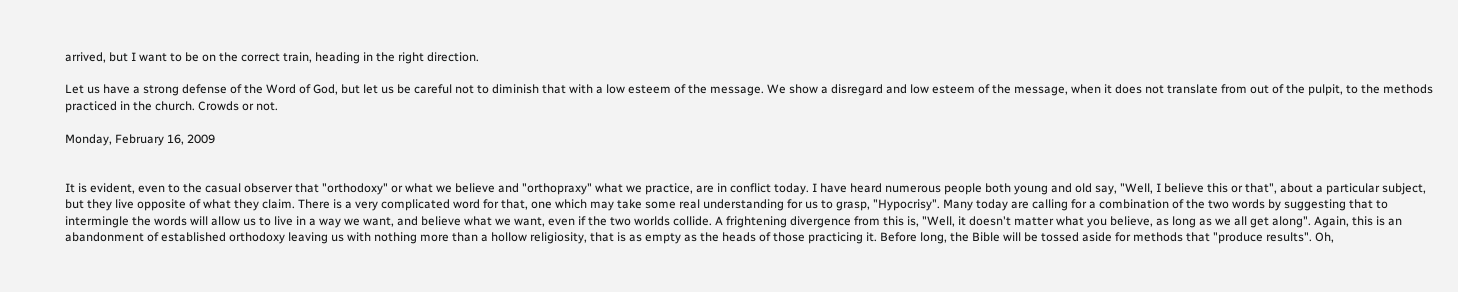arrived, but I want to be on the correct train, heading in the right direction.

Let us have a strong defense of the Word of God, but let us be careful not to diminish that with a low esteem of the message. We show a disregard and low esteem of the message, when it does not translate from out of the pulpit, to the methods practiced in the church. Crowds or not.

Monday, February 16, 2009


It is evident, even to the casual observer that "orthodoxy" or what we believe and "orthopraxy" what we practice, are in conflict today. I have heard numerous people both young and old say, "Well, I believe this or that", about a particular subject, but they live opposite of what they claim. There is a very complicated word for that, one which may take some real understanding for us to grasp, "Hypocrisy". Many today are calling for a combination of the two words by suggesting that to intermingle the words will allow us to live in a way we want, and believe what we want, even if the two worlds collide. A frightening divergence from this is, "Well, it doesn't matter what you believe, as long as we all get along". Again, this is an abandonment of established orthodoxy leaving us with nothing more than a hollow religiosity, that is as empty as the heads of those practicing it. Before long, the Bible will be tossed aside for methods that "produce results". Oh,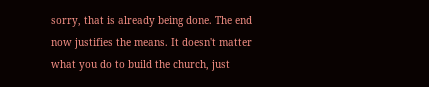sorry, that is already being done. The end now justifies the means. It doesn't matter what you do to build the church, just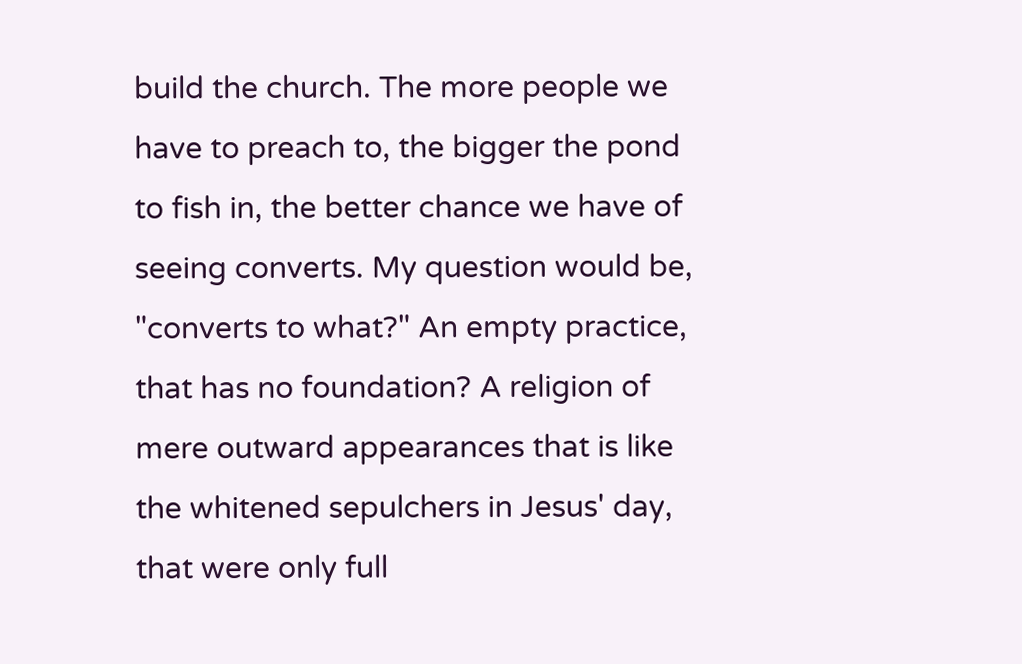build the church. The more people we have to preach to, the bigger the pond to fish in, the better chance we have of seeing converts. My question would be, "converts to what?" An empty practice, that has no foundation? A religion of mere outward appearances that is like the whitened sepulchers in Jesus' day, that were only full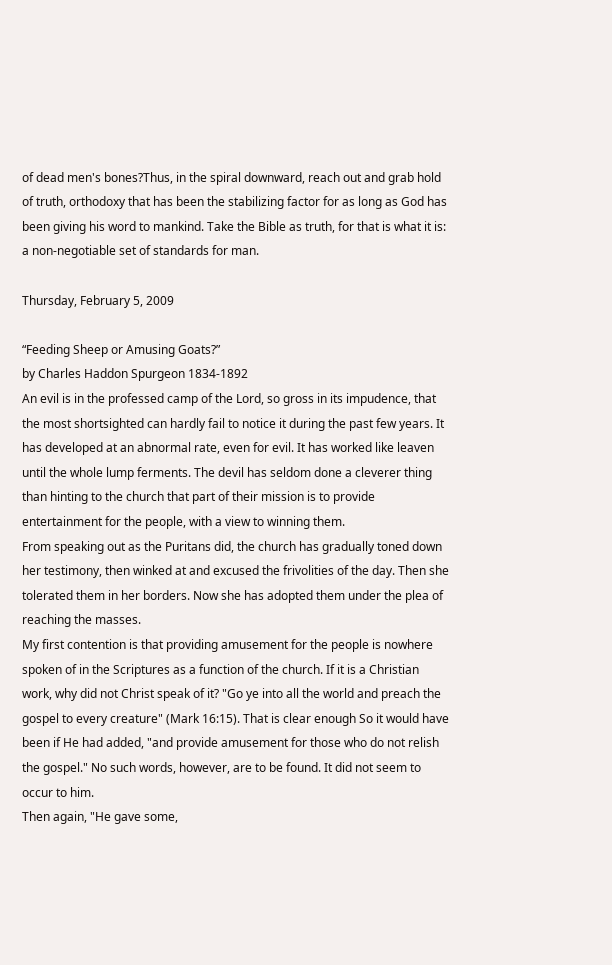of dead men's bones?Thus, in the spiral downward, reach out and grab hold of truth, orthodoxy that has been the stabilizing factor for as long as God has been giving his word to mankind. Take the Bible as truth, for that is what it is: a non-negotiable set of standards for man.

Thursday, February 5, 2009

“Feeding Sheep or Amusing Goats?”
by Charles Haddon Spurgeon 1834-1892
An evil is in the professed camp of the Lord, so gross in its impudence, that the most shortsighted can hardly fail to notice it during the past few years. It has developed at an abnormal rate, even for evil. It has worked like leaven until the whole lump ferments. The devil has seldom done a cleverer thing than hinting to the church that part of their mission is to provide entertainment for the people, with a view to winning them.
From speaking out as the Puritans did, the church has gradually toned down her testimony, then winked at and excused the frivolities of the day. Then she tolerated them in her borders. Now she has adopted them under the plea of reaching the masses.
My first contention is that providing amusement for the people is nowhere spoken of in the Scriptures as a function of the church. If it is a Christian work, why did not Christ speak of it? "Go ye into all the world and preach the gospel to every creature" (Mark 16:15). That is clear enough So it would have been if He had added, "and provide amusement for those who do not relish the gospel." No such words, however, are to be found. It did not seem to occur to him.
Then again, "He gave some,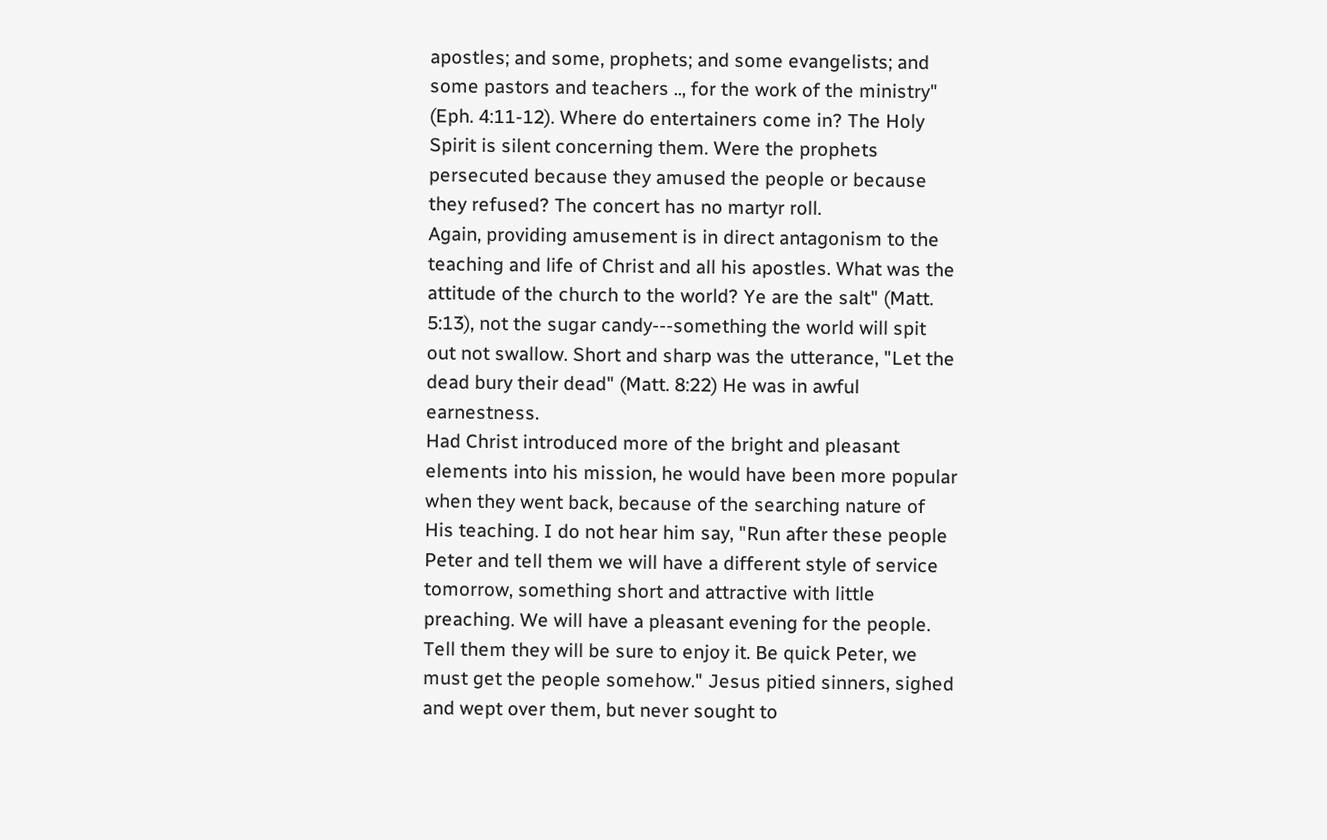apostles; and some, prophets; and some evangelists; and some pastors and teachers .., for the work of the ministry" (Eph. 4:11-12). Where do entertainers come in? The Holy Spirit is silent concerning them. Were the prophets persecuted because they amused the people or because they refused? The concert has no martyr roll.
Again, providing amusement is in direct antagonism to the teaching and life of Christ and all his apostles. What was the attitude of the church to the world? Ye are the salt" (Matt. 5:13), not the sugar candy---something the world will spit out not swallow. Short and sharp was the utterance, "Let the dead bury their dead" (Matt. 8:22) He was in awful earnestness.
Had Christ introduced more of the bright and pleasant elements into his mission, he would have been more popular when they went back, because of the searching nature of His teaching. I do not hear him say, "Run after these people Peter and tell them we will have a different style of service tomorrow, something short and attractive with little preaching. We will have a pleasant evening for the people. Tell them they will be sure to enjoy it. Be quick Peter, we must get the people somehow." Jesus pitied sinners, sighed and wept over them, but never sought to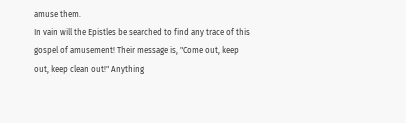amuse them.
In vain will the Epistles be searched to find any trace of this gospel of amusement! Their message is, "Come out, keep out, keep clean out!" Anything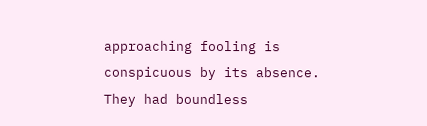approaching fooling is conspicuous by its absence. They had boundless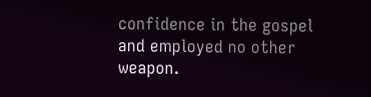confidence in the gospel and employed no other weapon.